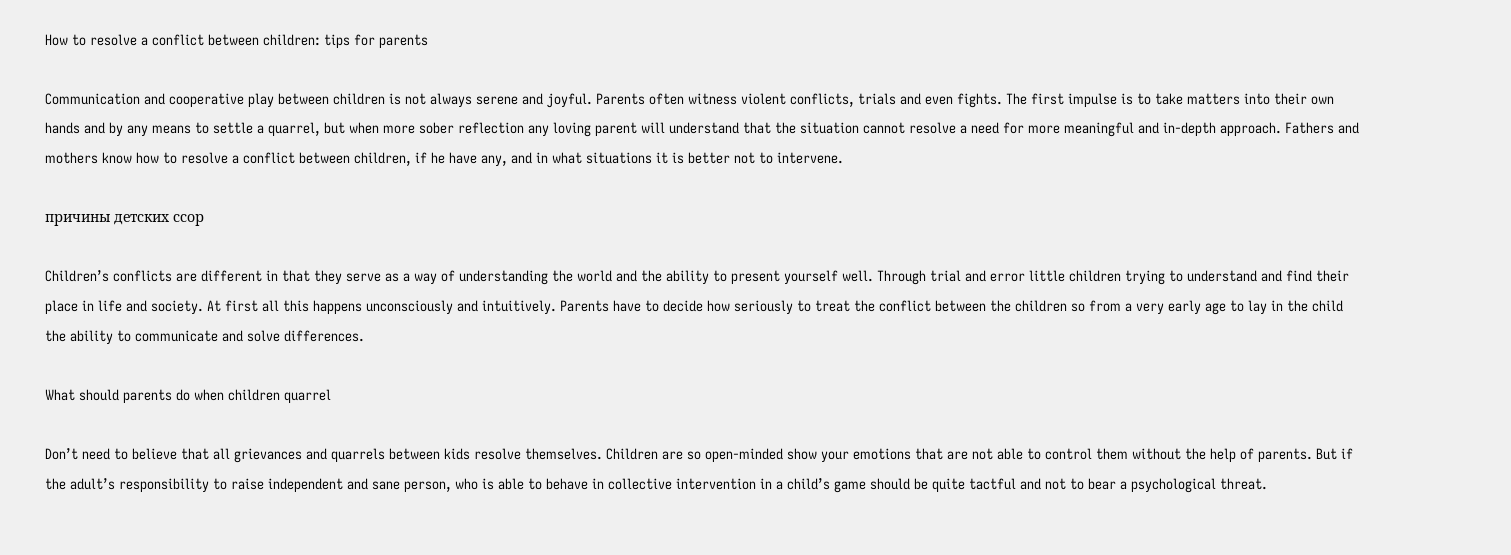How to resolve a conflict between children: tips for parents

Communication and cooperative play between children is not always serene and joyful. Parents often witness violent conflicts, trials and even fights. The first impulse is to take matters into their own hands and by any means to settle a quarrel, but when more sober reflection any loving parent will understand that the situation cannot resolve a need for more meaningful and in-depth approach. Fathers and mothers know how to resolve a conflict between children, if he have any, and in what situations it is better not to intervene.

причины детских ссор

Children’s conflicts are different in that they serve as a way of understanding the world and the ability to present yourself well. Through trial and error little children trying to understand and find their place in life and society. At first all this happens unconsciously and intuitively. Parents have to decide how seriously to treat the conflict between the children so from a very early age to lay in the child the ability to communicate and solve differences.

What should parents do when children quarrel

Don’t need to believe that all grievances and quarrels between kids resolve themselves. Children are so open-minded show your emotions that are not able to control them without the help of parents. But if the adult’s responsibility to raise independent and sane person, who is able to behave in collective intervention in a child’s game should be quite tactful and not to bear a psychological threat.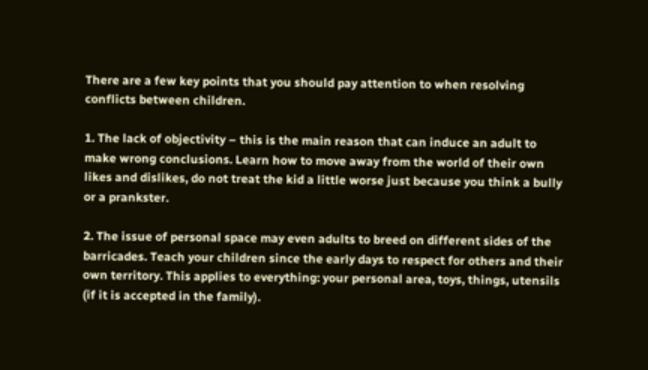There are a few key points that you should pay attention to when resolving conflicts between children.

1. The lack of objectivity – this is the main reason that can induce an adult to make wrong conclusions. Learn how to move away from the world of their own likes and dislikes, do not treat the kid a little worse just because you think a bully or a prankster.

2. The issue of personal space may even adults to breed on different sides of the barricades. Teach your children since the early days to respect for others and their own territory. This applies to everything: your personal area, toys, things, utensils (if it is accepted in the family).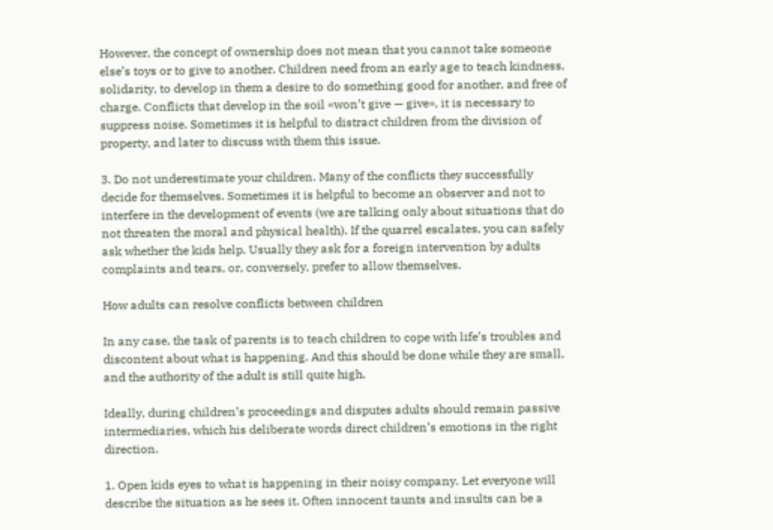However, the concept of ownership does not mean that you cannot take someone else’s toys or to give to another. Children need from an early age to teach kindness, solidarity, to develop in them a desire to do something good for another, and free of charge. Conflicts that develop in the soil «won’t give — give», it is necessary to suppress noise. Sometimes it is helpful to distract children from the division of property, and later to discuss with them this issue.

3. Do not underestimate your children. Many of the conflicts they successfully decide for themselves. Sometimes it is helpful to become an observer and not to interfere in the development of events (we are talking only about situations that do not threaten the moral and physical health). If the quarrel escalates, you can safely ask whether the kids help. Usually they ask for a foreign intervention by adults complaints and tears, or, conversely, prefer to allow themselves.

How adults can resolve conflicts between children

In any case, the task of parents is to teach children to cope with life’s troubles and discontent about what is happening. And this should be done while they are small, and the authority of the adult is still quite high.

Ideally, during children’s proceedings and disputes adults should remain passive intermediaries, which his deliberate words direct children’s emotions in the right direction.

1. Open kids eyes to what is happening in their noisy company. Let everyone will describe the situation as he sees it. Often innocent taunts and insults can be a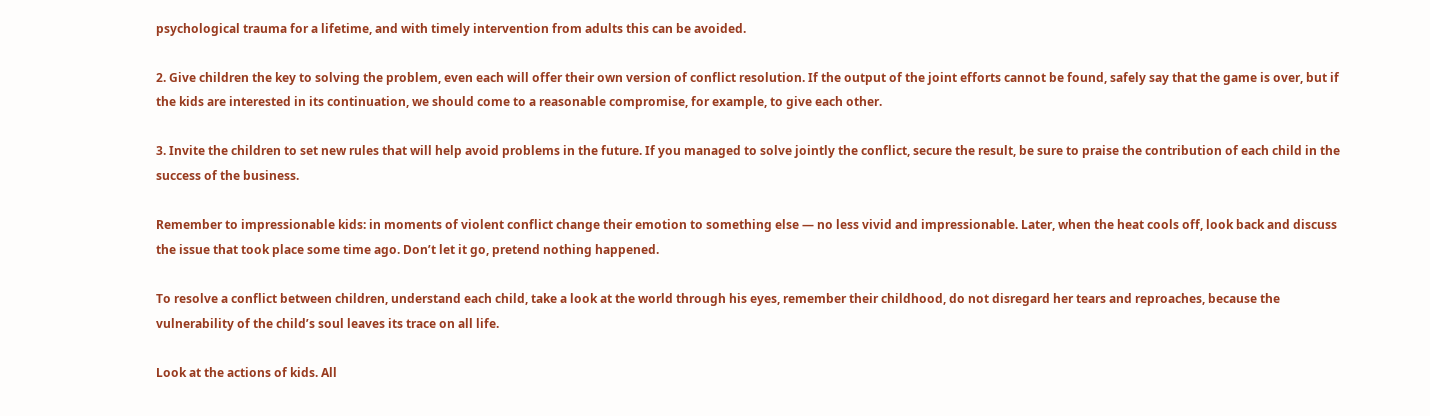psychological trauma for a lifetime, and with timely intervention from adults this can be avoided.

2. Give children the key to solving the problem, even each will offer their own version of conflict resolution. If the output of the joint efforts cannot be found, safely say that the game is over, but if the kids are interested in its continuation, we should come to a reasonable compromise, for example, to give each other.

3. Invite the children to set new rules that will help avoid problems in the future. If you managed to solve jointly the conflict, secure the result, be sure to praise the contribution of each child in the success of the business.

Remember to impressionable kids: in moments of violent conflict change their emotion to something else — no less vivid and impressionable. Later, when the heat cools off, look back and discuss the issue that took place some time ago. Don’t let it go, pretend nothing happened.

To resolve a conflict between children, understand each child, take a look at the world through his eyes, remember their childhood, do not disregard her tears and reproaches, because the vulnerability of the child’s soul leaves its trace on all life.

Look at the actions of kids. All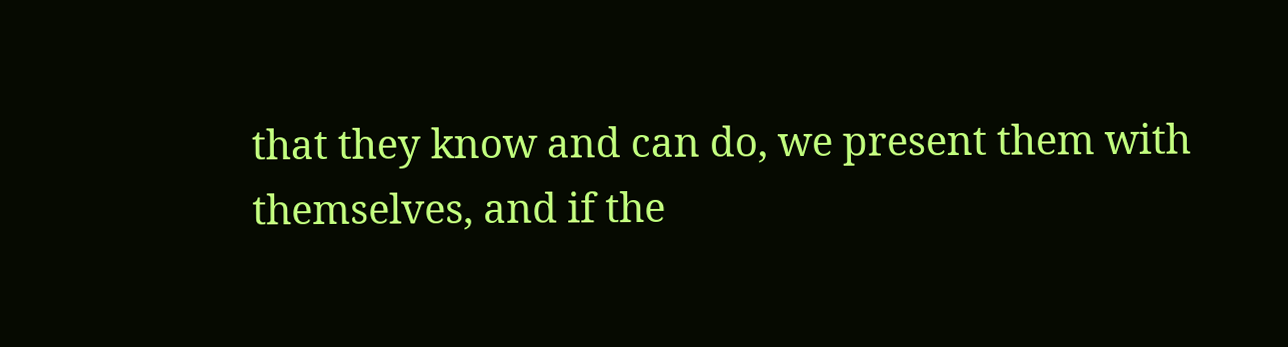that they know and can do, we present them with themselves, and if the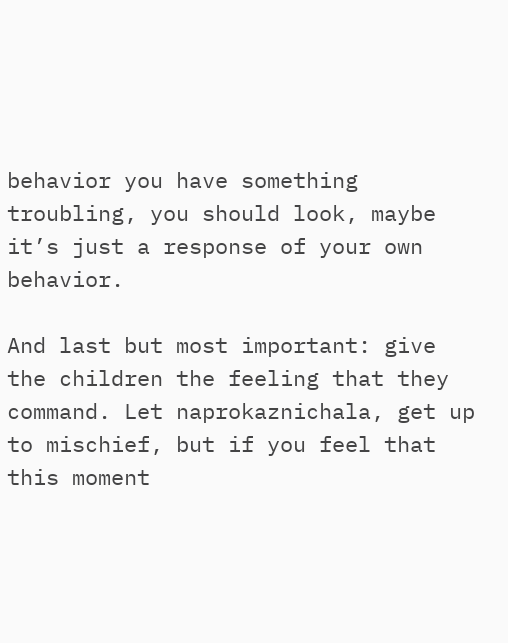behavior you have something troubling, you should look, maybe it’s just a response of your own behavior.

And last but most important: give the children the feeling that they command. Let naprokaznichala, get up to mischief, but if you feel that this moment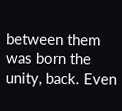between them was born the unity, back. Even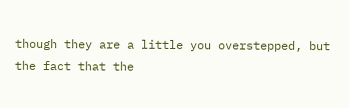though they are a little you overstepped, but the fact that the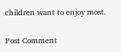children want to enjoy most.

Post Comment